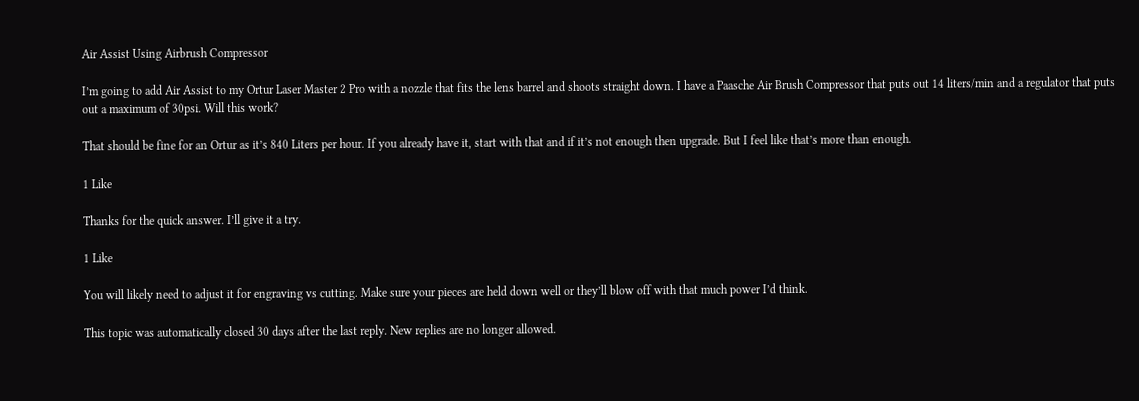Air Assist Using Airbrush Compressor

I’m going to add Air Assist to my Ortur Laser Master 2 Pro with a nozzle that fits the lens barrel and shoots straight down. I have a Paasche Air Brush Compressor that puts out 14 liters/min and a regulator that puts out a maximum of 30psi. Will this work?

That should be fine for an Ortur as it’s 840 Liters per hour. If you already have it, start with that and if it’s not enough then upgrade. But I feel like that’s more than enough.

1 Like

Thanks for the quick answer. I’ll give it a try.

1 Like

You will likely need to adjust it for engraving vs cutting. Make sure your pieces are held down well or they’ll blow off with that much power I’d think.

This topic was automatically closed 30 days after the last reply. New replies are no longer allowed.